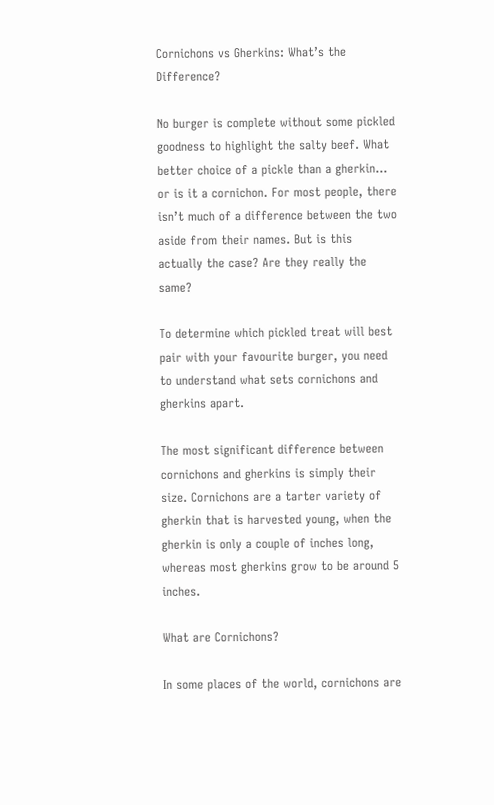Cornichons vs Gherkins: What’s the Difference?

No burger is complete without some pickled goodness to highlight the salty beef. What better choice of a pickle than a gherkin… or is it a cornichon. For most people, there isn’t much of a difference between the two aside from their names. But is this actually the case? Are they really the same?

To determine which pickled treat will best pair with your favourite burger, you need to understand what sets cornichons and gherkins apart.

The most significant difference between cornichons and gherkins is simply their size. Cornichons are a tarter variety of gherkin that is harvested young, when the gherkin is only a couple of inches long, whereas most gherkins grow to be around 5 inches.

What are Cornichons?

In some places of the world, cornichons are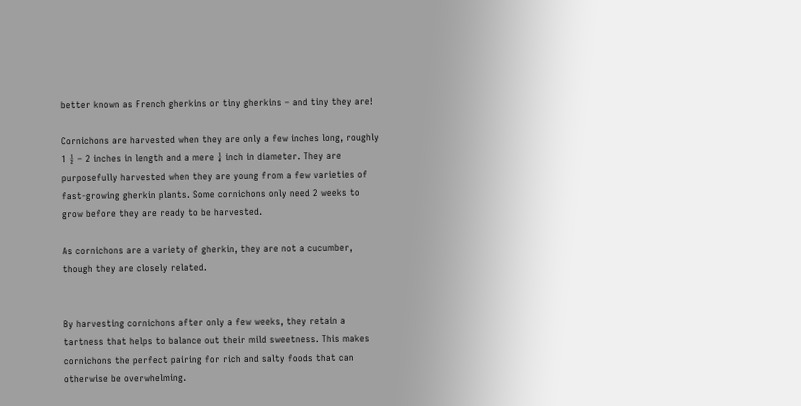better known as French gherkins or tiny gherkins – and tiny they are!

Cornichons are harvested when they are only a few inches long, roughly 1 ½ – 2 inches in length and a mere ¼ inch in diameter. They are purposefully harvested when they are young from a few varieties of fast-growing gherkin plants. Some cornichons only need 2 weeks to grow before they are ready to be harvested.

As cornichons are a variety of gherkin, they are not a cucumber, though they are closely related.


By harvesting cornichons after only a few weeks, they retain a tartness that helps to balance out their mild sweetness. This makes cornichons the perfect pairing for rich and salty foods that can otherwise be overwhelming.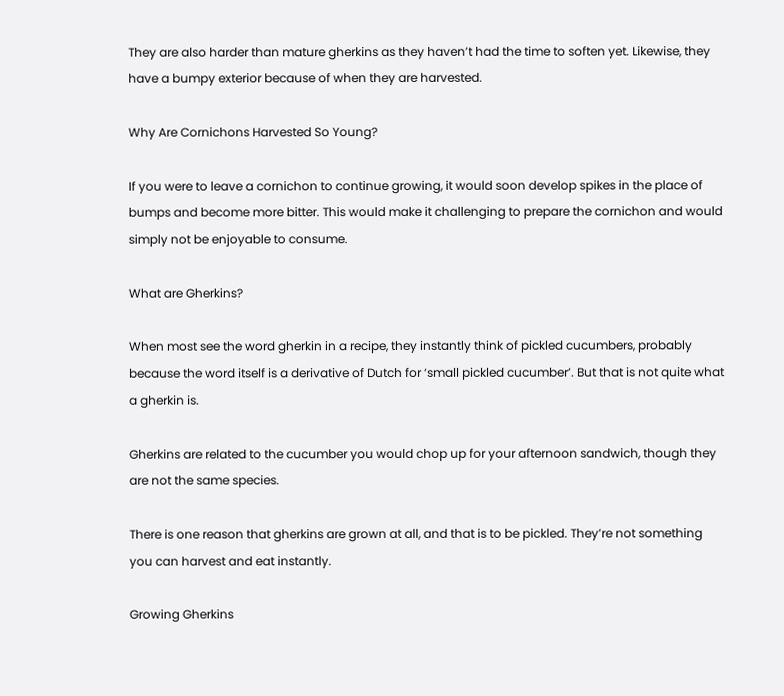They are also harder than mature gherkins as they haven’t had the time to soften yet. Likewise, they have a bumpy exterior because of when they are harvested.

Why Are Cornichons Harvested So Young?

If you were to leave a cornichon to continue growing, it would soon develop spikes in the place of bumps and become more bitter. This would make it challenging to prepare the cornichon and would simply not be enjoyable to consume.

What are Gherkins?

When most see the word gherkin in a recipe, they instantly think of pickled cucumbers, probably because the word itself is a derivative of Dutch for ‘small pickled cucumber’. But that is not quite what a gherkin is.

Gherkins are related to the cucumber you would chop up for your afternoon sandwich, though they are not the same species.

There is one reason that gherkins are grown at all, and that is to be pickled. They’re not something you can harvest and eat instantly.

Growing Gherkins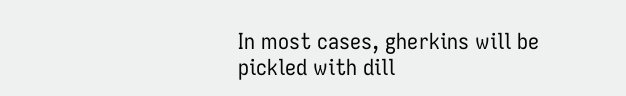In most cases, gherkins will be pickled with dill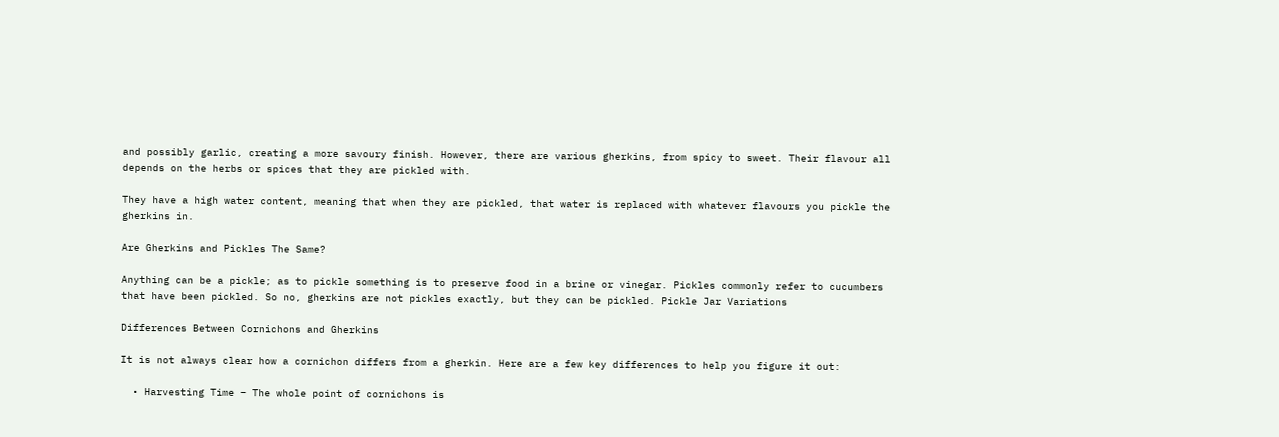and possibly garlic, creating a more savoury finish. However, there are various gherkins, from spicy to sweet. Their flavour all depends on the herbs or spices that they are pickled with.

They have a high water content, meaning that when they are pickled, that water is replaced with whatever flavours you pickle the gherkins in.

Are Gherkins and Pickles The Same?

Anything can be a pickle; as to pickle something is to preserve food in a brine or vinegar. Pickles commonly refer to cucumbers that have been pickled. So no, gherkins are not pickles exactly, but they can be pickled. Pickle Jar Variations

Differences Between Cornichons and Gherkins

It is not always clear how a cornichon differs from a gherkin. Here are a few key differences to help you figure it out:

  • Harvesting Time – The whole point of cornichons is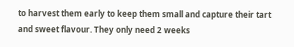to harvest them early to keep them small and capture their tart and sweet flavour. They only need 2 weeks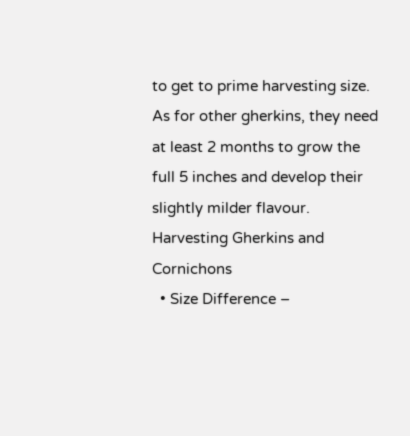to get to prime harvesting size. As for other gherkins, they need at least 2 months to grow the full 5 inches and develop their slightly milder flavour.
Harvesting Gherkins and Cornichons
  • Size Difference –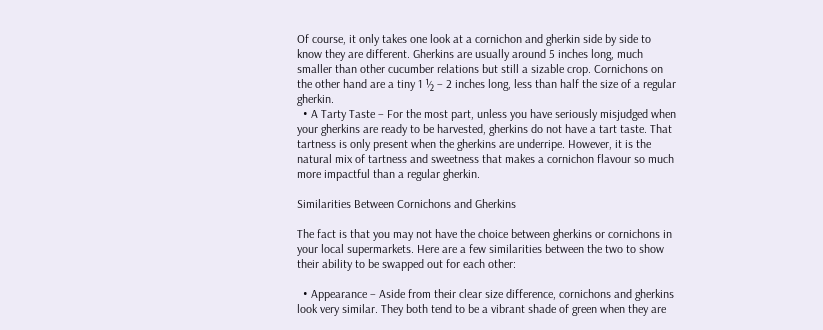Of course, it only takes one look at a cornichon and gherkin side by side to know they are different. Gherkins are usually around 5 inches long, much smaller than other cucumber relations but still a sizable crop. Cornichons on the other hand are a tiny 1 ½ – 2 inches long, less than half the size of a regular gherkin.
  • A Tarty Taste – For the most part, unless you have seriously misjudged when your gherkins are ready to be harvested, gherkins do not have a tart taste. That tartness is only present when the gherkins are underripe. However, it is the natural mix of tartness and sweetness that makes a cornichon flavour so much more impactful than a regular gherkin.

Similarities Between Cornichons and Gherkins

The fact is that you may not have the choice between gherkins or cornichons in your local supermarkets. Here are a few similarities between the two to show their ability to be swapped out for each other:

  • Appearance – Aside from their clear size difference, cornichons and gherkins look very similar. They both tend to be a vibrant shade of green when they are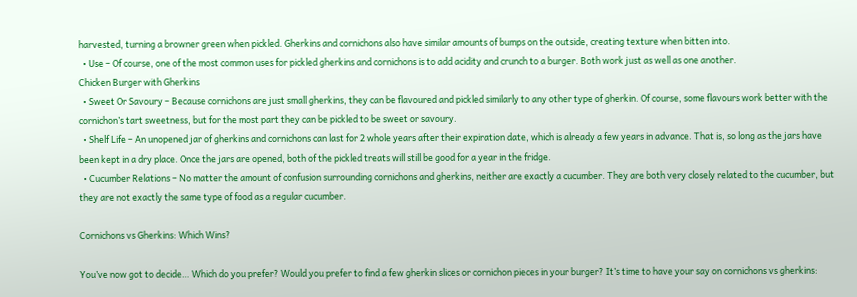harvested, turning a browner green when pickled. Gherkins and cornichons also have similar amounts of bumps on the outside, creating texture when bitten into.
  • Use – Of course, one of the most common uses for pickled gherkins and cornichons is to add acidity and crunch to a burger. Both work just as well as one another.
Chicken Burger with Gherkins
  • Sweet Or Savoury – Because cornichons are just small gherkins, they can be flavoured and pickled similarly to any other type of gherkin. Of course, some flavours work better with the cornichon’s tart sweetness, but for the most part they can be pickled to be sweet or savoury.
  • Shelf Life – An unopened jar of gherkins and cornichons can last for 2 whole years after their expiration date, which is already a few years in advance. That is, so long as the jars have been kept in a dry place. Once the jars are opened, both of the pickled treats will still be good for a year in the fridge.
  • Cucumber Relations – No matter the amount of confusion surrounding cornichons and gherkins, neither are exactly a cucumber. They are both very closely related to the cucumber, but they are not exactly the same type of food as a regular cucumber.

Cornichons vs Gherkins: Which Wins?

You’ve now got to decide… Which do you prefer? Would you prefer to find a few gherkin slices or cornichon pieces in your burger? It’s time to have your say on cornichons vs gherkins: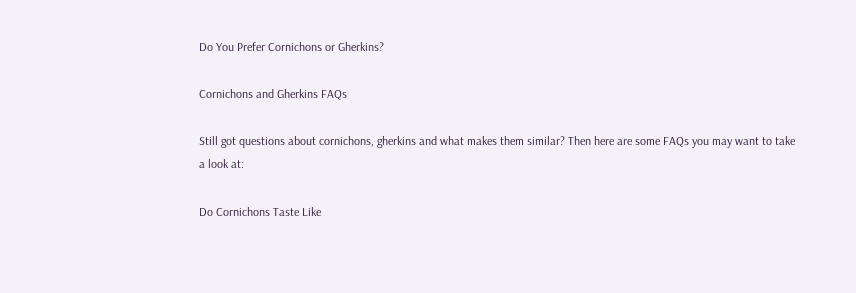Do You Prefer Cornichons or Gherkins?

Cornichons and Gherkins FAQs

Still got questions about cornichons, gherkins and what makes them similar? Then here are some FAQs you may want to take a look at:

Do Cornichons Taste Like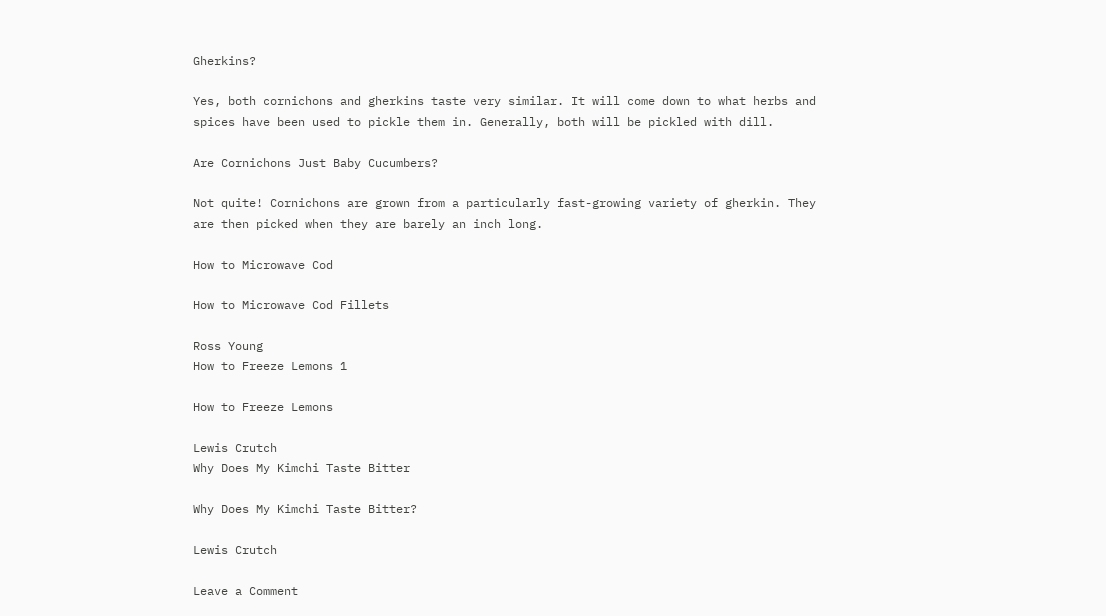Gherkins?

Yes, both cornichons and gherkins taste very similar. It will come down to what herbs and spices have been used to pickle them in. Generally, both will be pickled with dill.

Are Cornichons Just Baby Cucumbers?

Not quite! Cornichons are grown from a particularly fast-growing variety of gherkin. They are then picked when they are barely an inch long.

How to Microwave Cod

How to Microwave Cod Fillets

Ross Young
How to Freeze Lemons 1

How to Freeze Lemons

Lewis Crutch
Why Does My Kimchi Taste Bitter

Why Does My Kimchi Taste Bitter?

Lewis Crutch

Leave a Comment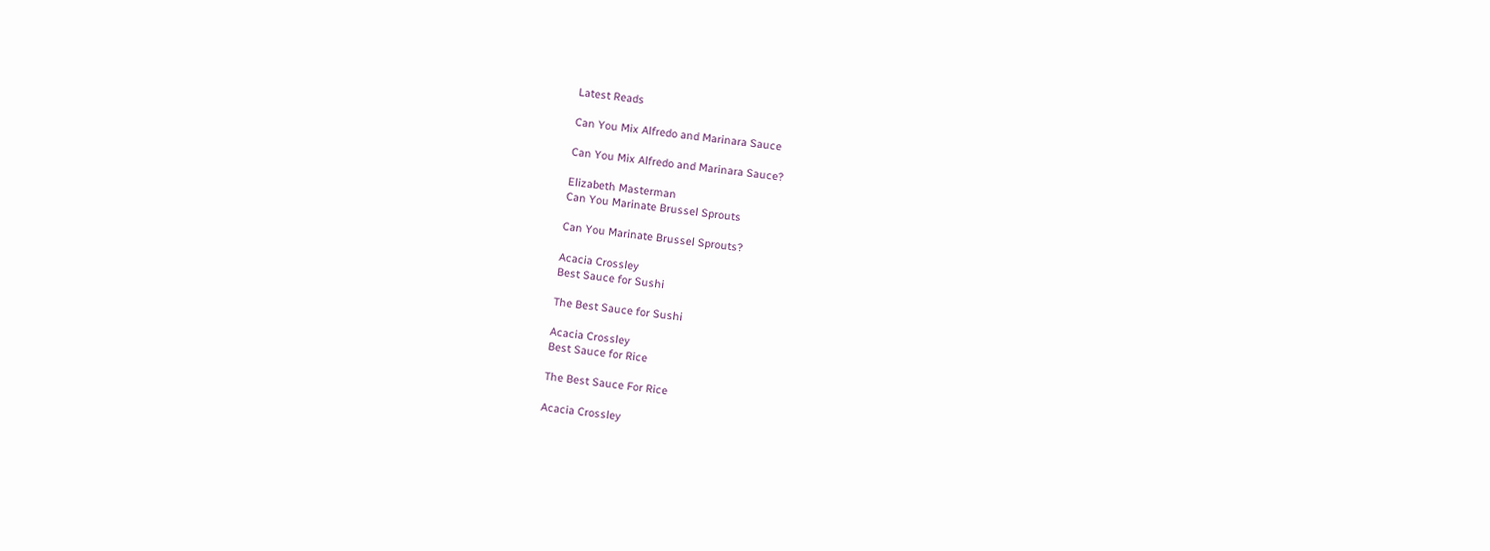Latest Reads

Can You Mix Alfredo and Marinara Sauce

Can You Mix Alfredo and Marinara Sauce?

Elizabeth Masterman
Can You Marinate Brussel Sprouts

Can You Marinate Brussel Sprouts?

Acacia Crossley
Best Sauce for Sushi

The Best Sauce for Sushi

Acacia Crossley
Best Sauce for Rice

The Best Sauce For Rice

Acacia Crossley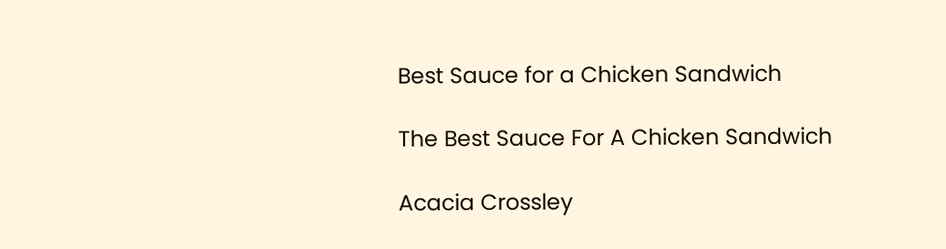Best Sauce for a Chicken Sandwich

The Best Sauce For A Chicken Sandwich

Acacia Crossley